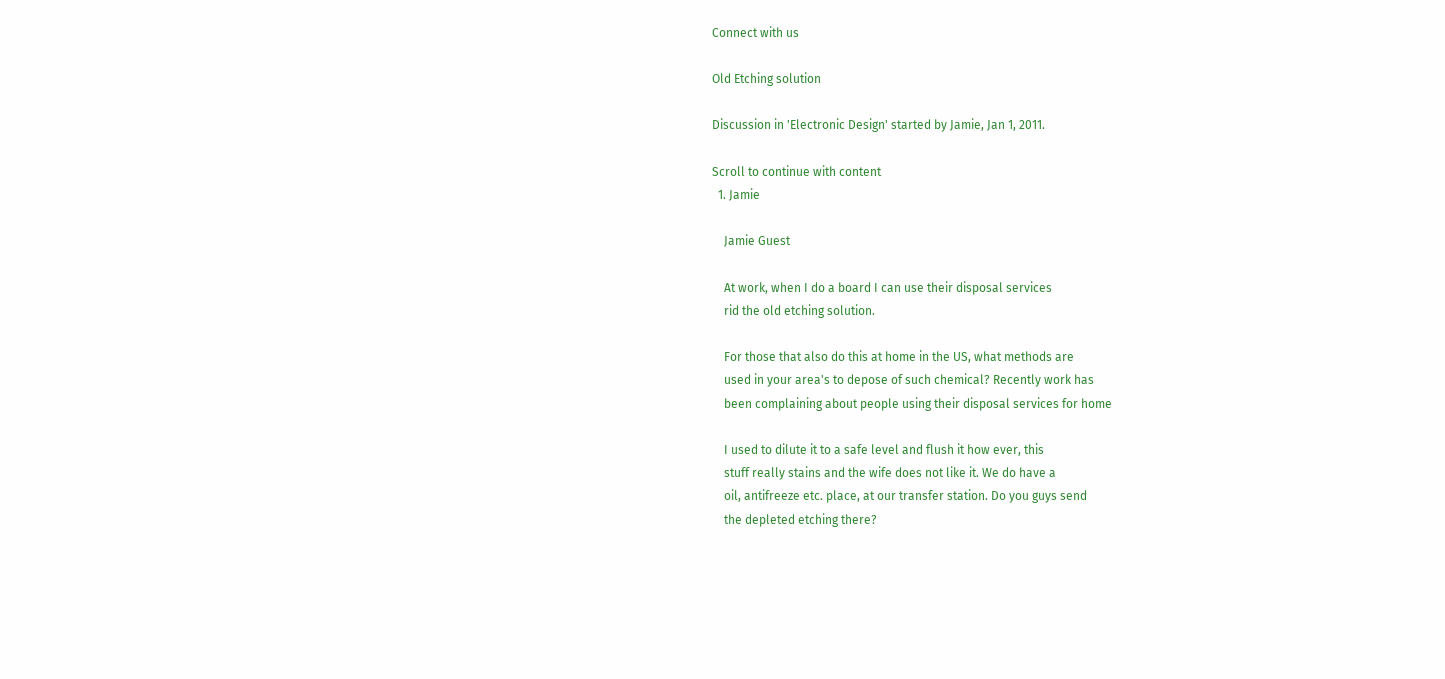Connect with us

Old Etching solution

Discussion in 'Electronic Design' started by Jamie, Jan 1, 2011.

Scroll to continue with content
  1. Jamie

    Jamie Guest

    At work, when I do a board I can use their disposal services
    rid the old etching solution.

    For those that also do this at home in the US, what methods are
    used in your area's to depose of such chemical? Recently work has
    been complaining about people using their disposal services for home

    I used to dilute it to a safe level and flush it how ever, this
    stuff really stains and the wife does not like it. We do have a
    oil, antifreeze etc. place, at our transfer station. Do you guys send
    the depleted etching there?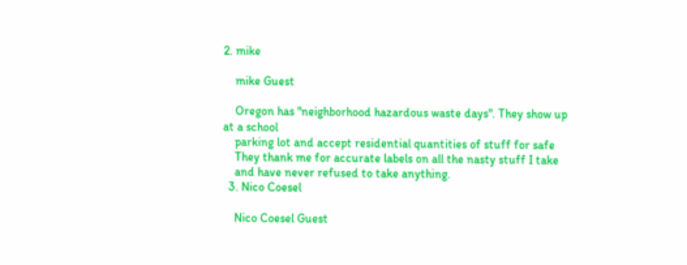2. mike

    mike Guest

    Oregon has "neighborhood hazardous waste days". They show up at a school
    parking lot and accept residential quantities of stuff for safe
    They thank me for accurate labels on all the nasty stuff I take
    and have never refused to take anything.
  3. Nico Coesel

    Nico Coesel Guest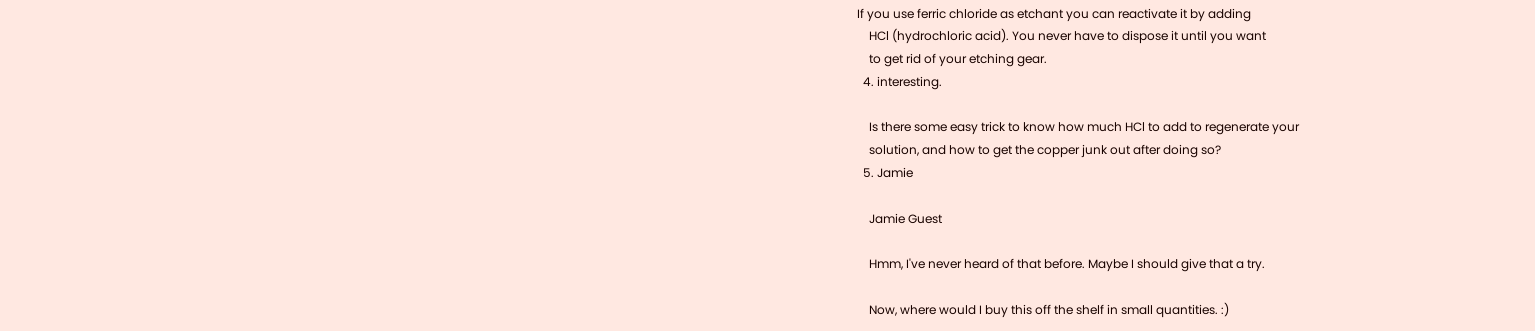If you use ferric chloride as etchant you can reactivate it by adding
    HCl (hydrochloric acid). You never have to dispose it until you want
    to get rid of your etching gear.
  4. interesting.

    Is there some easy trick to know how much HCl to add to regenerate your
    solution, and how to get the copper junk out after doing so?
  5. Jamie

    Jamie Guest

    Hmm, I've never heard of that before. Maybe I should give that a try.

    Now, where would I buy this off the shelf in small quantities. :)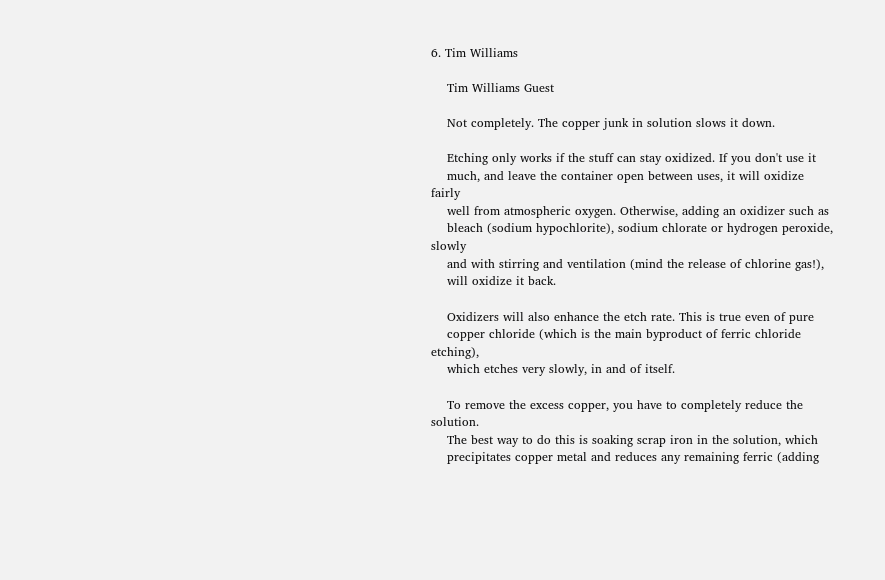6. Tim Williams

    Tim Williams Guest

    Not completely. The copper junk in solution slows it down.

    Etching only works if the stuff can stay oxidized. If you don't use it
    much, and leave the container open between uses, it will oxidize fairly
    well from atmospheric oxygen. Otherwise, adding an oxidizer such as
    bleach (sodium hypochlorite), sodium chlorate or hydrogen peroxide, slowly
    and with stirring and ventilation (mind the release of chlorine gas!),
    will oxidize it back.

    Oxidizers will also enhance the etch rate. This is true even of pure
    copper chloride (which is the main byproduct of ferric chloride etching),
    which etches very slowly, in and of itself.

    To remove the excess copper, you have to completely reduce the solution.
    The best way to do this is soaking scrap iron in the solution, which
    precipitates copper metal and reduces any remaining ferric (adding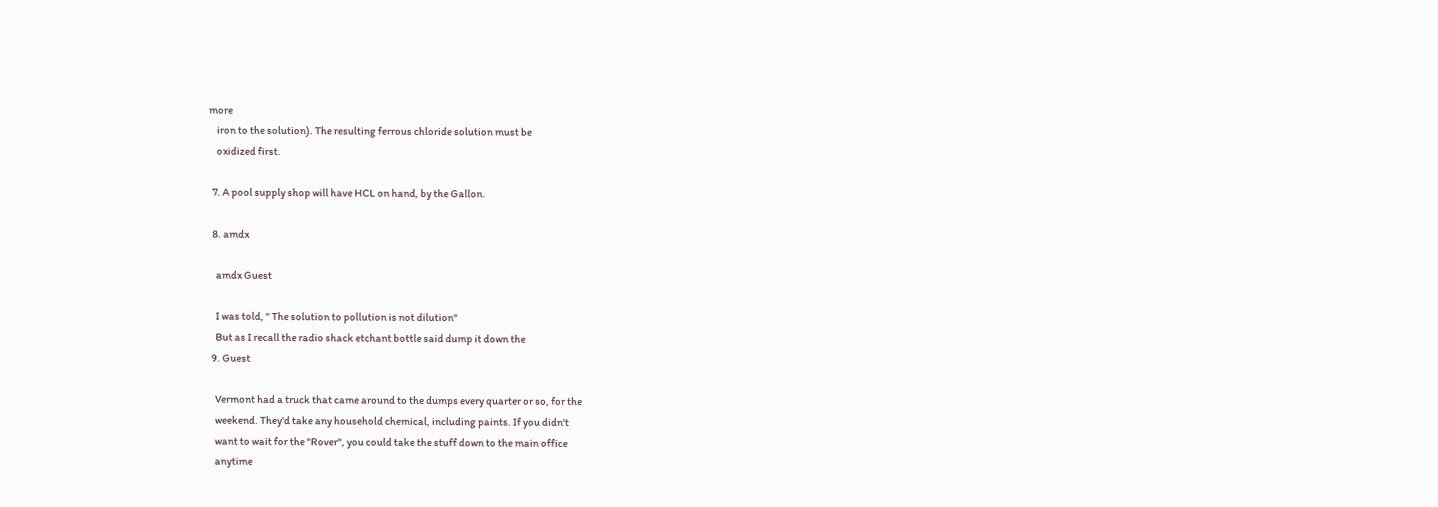more
    iron to the solution). The resulting ferrous chloride solution must be
    oxidized first.

  7. A pool supply shop will have HCL on hand, by the Gallon.

  8. amdx

    amdx Guest

    I was told, " The solution to pollution is not dilution"
    But as I recall the radio shack etchant bottle said dump it down the
  9. Guest

    Vermont had a truck that came around to the dumps every quarter or so, for the
    weekend. They'd take any household chemical, including paints. If you didn't
    want to wait for the "Rover", you could take the stuff down to the main office
    anytime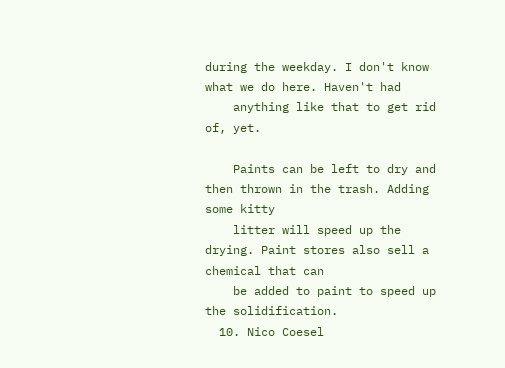during the weekday. I don't know what we do here. Haven't had
    anything like that to get rid of, yet.

    Paints can be left to dry and then thrown in the trash. Adding some kitty
    litter will speed up the drying. Paint stores also sell a chemical that can
    be added to paint to speed up the solidification.
  10. Nico Coesel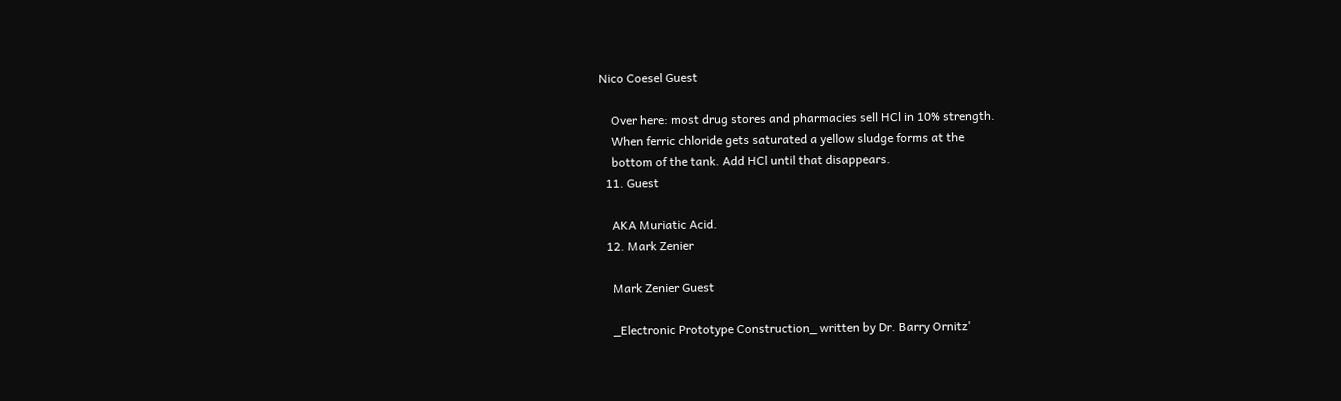Nico Coesel Guest

    Over here: most drug stores and pharmacies sell HCl in 10% strength.
    When ferric chloride gets saturated a yellow sludge forms at the
    bottom of the tank. Add HCl until that disappears.
  11. Guest

    AKA Muriatic Acid.
  12. Mark Zenier

    Mark Zenier Guest

    _Electronic Prototype Construction_ written by Dr. Barry Ornitz'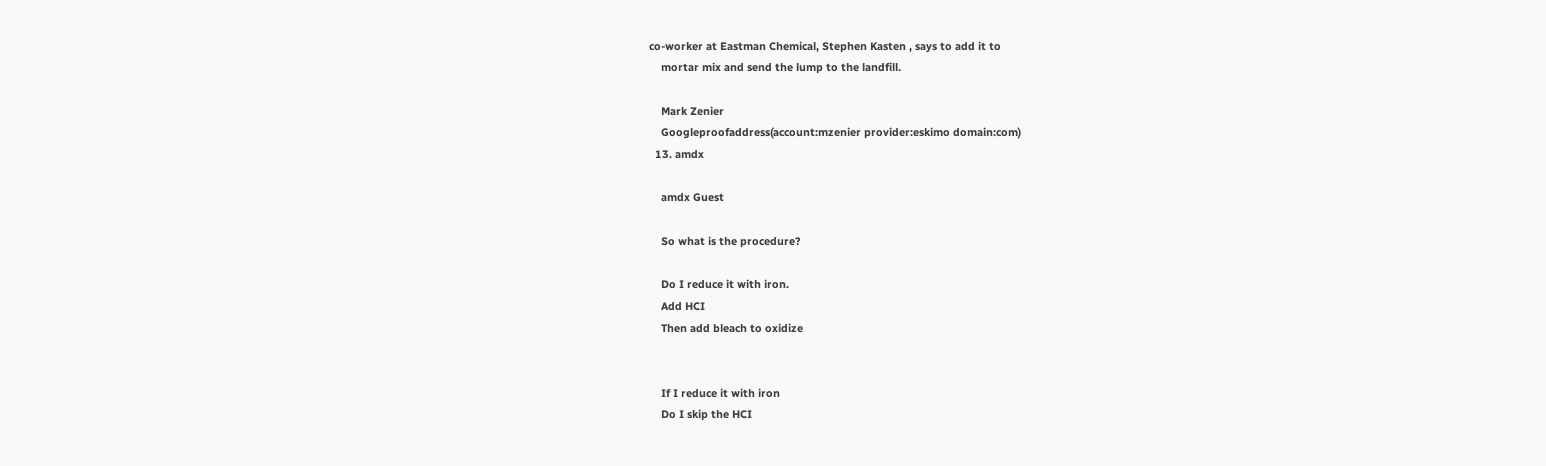co-worker at Eastman Chemical, Stephen Kasten , says to add it to
    mortar mix and send the lump to the landfill.

    Mark Zenier
    Googleproofaddress(account:mzenier provider:eskimo domain:com)
  13. amdx

    amdx Guest

    So what is the procedure?

    Do I reduce it with iron.
    Add HCI
    Then add bleach to oxidize


    If I reduce it with iron
    Do I skip the HCI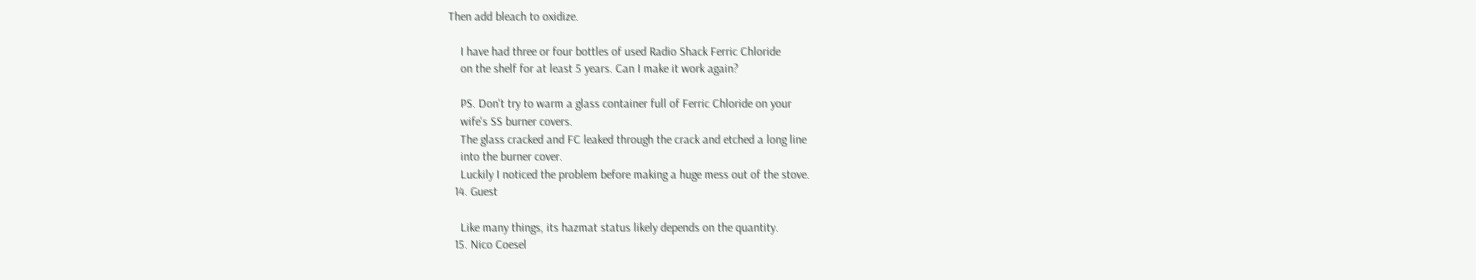Then add bleach to oxidize.

    I have had three or four bottles of used Radio Shack Ferric Chloride
    on the shelf for at least 5 years. Can I make it work again?

    PS. Don't try to warm a glass container full of Ferric Chloride on your
    wife's SS burner covers.
    The glass cracked and FC leaked through the crack and etched a long line
    into the burner cover.
    Luckily I noticed the problem before making a huge mess out of the stove.
  14. Guest

    Like many things, its hazmat status likely depends on the quantity.
  15. Nico Coesel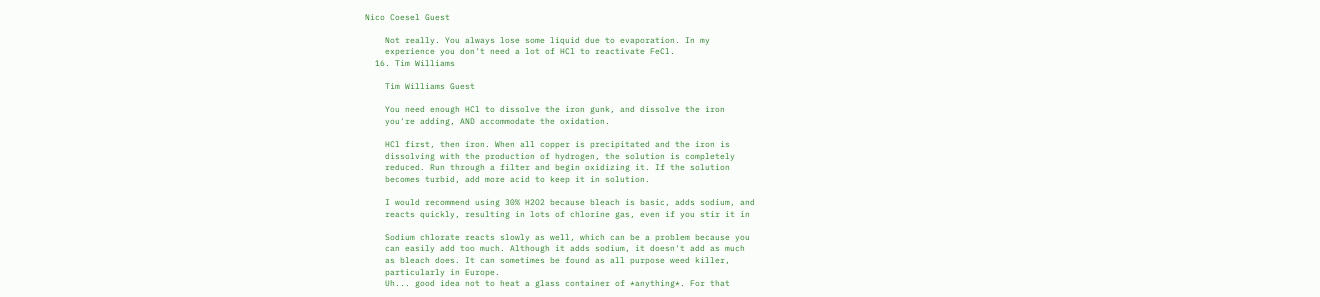Nico Coesel Guest

    Not really. You always lose some liquid due to evaporation. In my
    experience you don't need a lot of HCl to reactivate FeCl.
  16. Tim Williams

    Tim Williams Guest

    You need enough HCl to dissolve the iron gunk, and dissolve the iron
    you're adding, AND accommodate the oxidation.

    HCl first, then iron. When all copper is precipitated and the iron is
    dissolving with the production of hydrogen, the solution is completely
    reduced. Run through a filter and begin oxidizing it. If the solution
    becomes turbid, add more acid to keep it in solution.

    I would recommend using 30% H2O2 because bleach is basic, adds sodium, and
    reacts quickly, resulting in lots of chlorine gas, even if you stir it in

    Sodium chlorate reacts slowly as well, which can be a problem because you
    can easily add too much. Although it adds sodium, it doesn't add as much
    as bleach does. It can sometimes be found as all purpose weed killer,
    particularly in Europe.
    Uh... good idea not to heat a glass container of *anything*. For that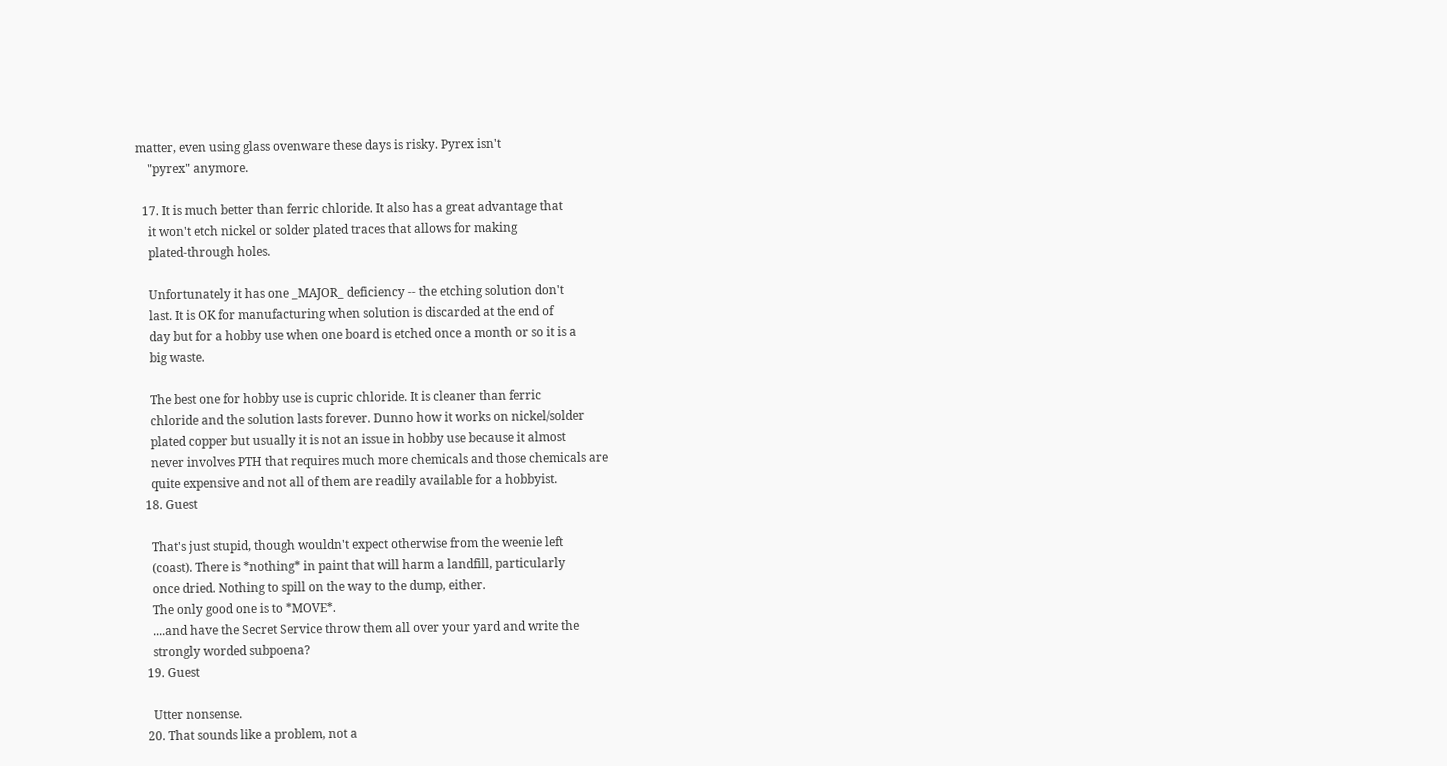matter, even using glass ovenware these days is risky. Pyrex isn't
    "pyrex" anymore.

  17. It is much better than ferric chloride. It also has a great advantage that
    it won't etch nickel or solder plated traces that allows for making
    plated-through holes.

    Unfortunately it has one _MAJOR_ deficiency -- the etching solution don't
    last. It is OK for manufacturing when solution is discarded at the end of
    day but for a hobby use when one board is etched once a month or so it is a
    big waste.

    The best one for hobby use is cupric chloride. It is cleaner than ferric
    chloride and the solution lasts forever. Dunno how it works on nickel/solder
    plated copper but usually it is not an issue in hobby use because it almost
    never involves PTH that requires much more chemicals and those chemicals are
    quite expensive and not all of them are readily available for a hobbyist.
  18. Guest

    That's just stupid, though wouldn't expect otherwise from the weenie left
    (coast). There is *nothing* in paint that will harm a landfill, particularly
    once dried. Nothing to spill on the way to the dump, either.
    The only good one is to *MOVE*.
    ....and have the Secret Service throw them all over your yard and write the
    strongly worded subpoena?
  19. Guest

    Utter nonsense.
  20. That sounds like a problem, not a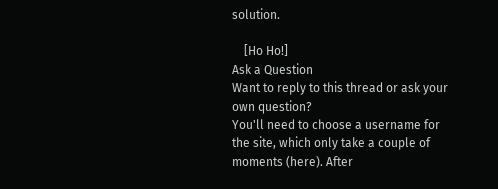solution.

    [Ho Ho!]
Ask a Question
Want to reply to this thread or ask your own question?
You'll need to choose a username for the site, which only take a couple of moments (here). After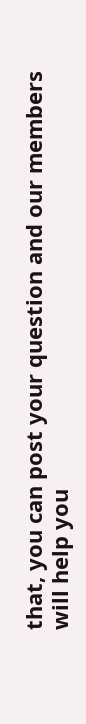that, you can post your question and our members will help you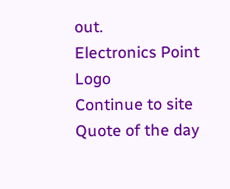out.
Electronics Point Logo
Continue to site
Quote of the day